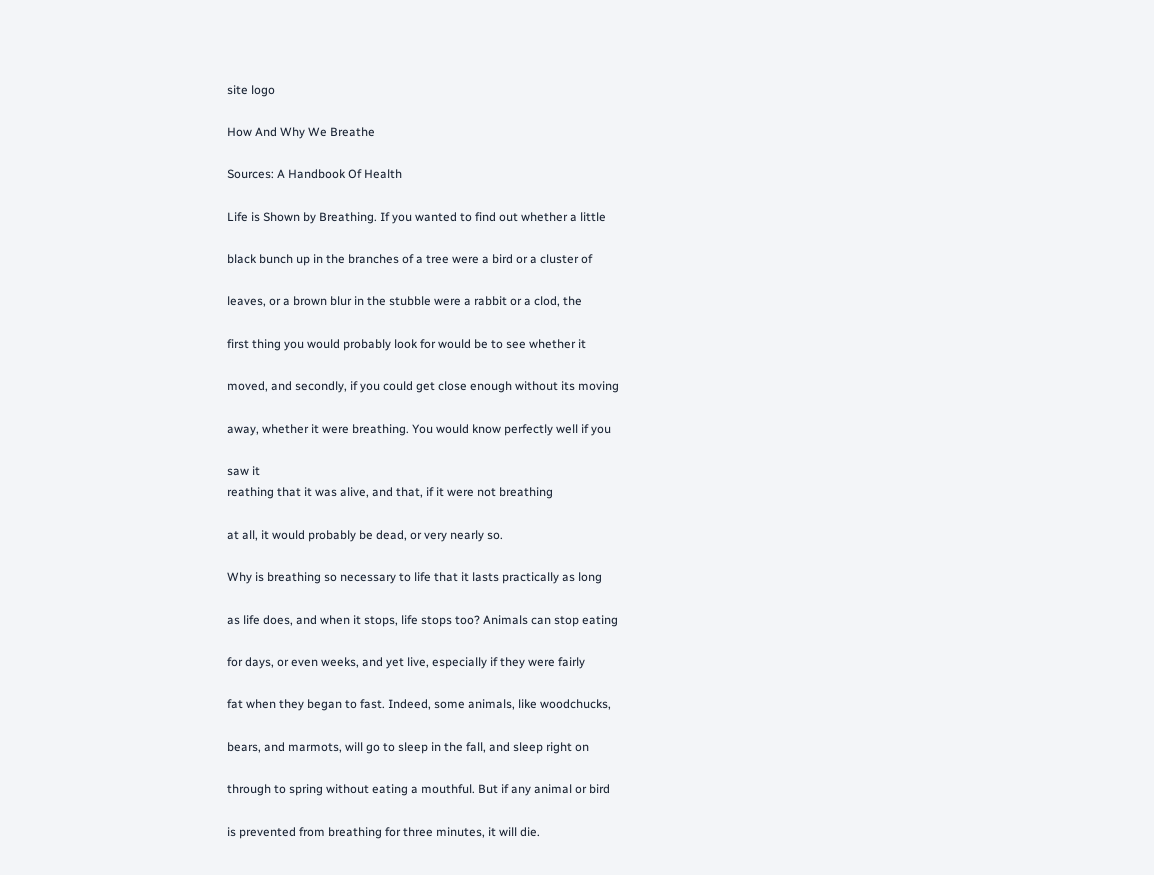site logo

How And Why We Breathe

Sources: A Handbook Of Health

Life is Shown by Breathing. If you wanted to find out whether a little

black bunch up in the branches of a tree were a bird or a cluster of

leaves, or a brown blur in the stubble were a rabbit or a clod, the

first thing you would probably look for would be to see whether it

moved, and secondly, if you could get close enough without its moving

away, whether it were breathing. You would know perfectly well if you

saw it
reathing that it was alive, and that, if it were not breathing

at all, it would probably be dead, or very nearly so.

Why is breathing so necessary to life that it lasts practically as long

as life does, and when it stops, life stops too? Animals can stop eating

for days, or even weeks, and yet live, especially if they were fairly

fat when they began to fast. Indeed, some animals, like woodchucks,

bears, and marmots, will go to sleep in the fall, and sleep right on

through to spring without eating a mouthful. But if any animal or bird

is prevented from breathing for three minutes, it will die.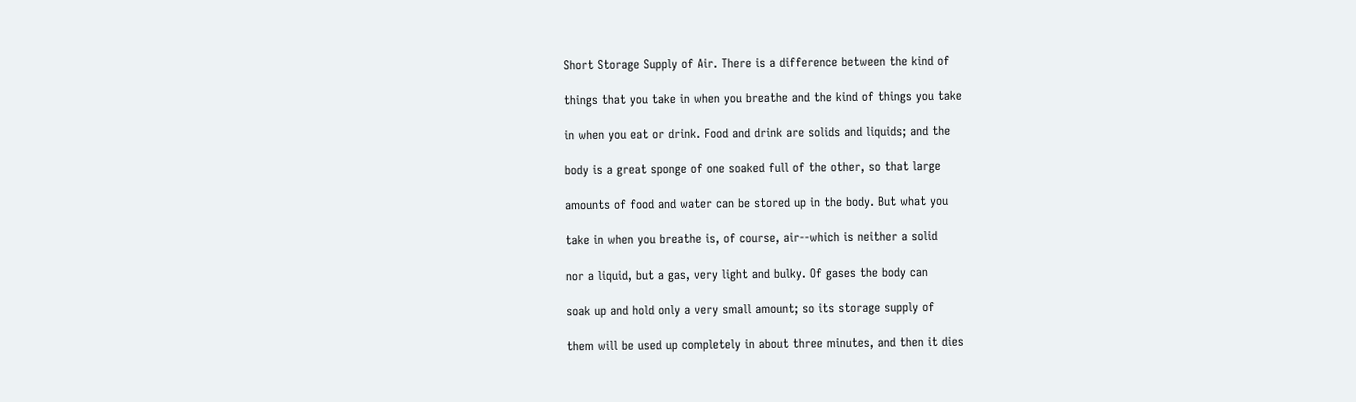Short Storage Supply of Air. There is a difference between the kind of

things that you take in when you breathe and the kind of things you take

in when you eat or drink. Food and drink are solids and liquids; and the

body is a great sponge of one soaked full of the other, so that large

amounts of food and water can be stored up in the body. But what you

take in when you breathe is, of course, air--which is neither a solid

nor a liquid, but a gas, very light and bulky. Of gases the body can

soak up and hold only a very small amount; so its storage supply of

them will be used up completely in about three minutes, and then it dies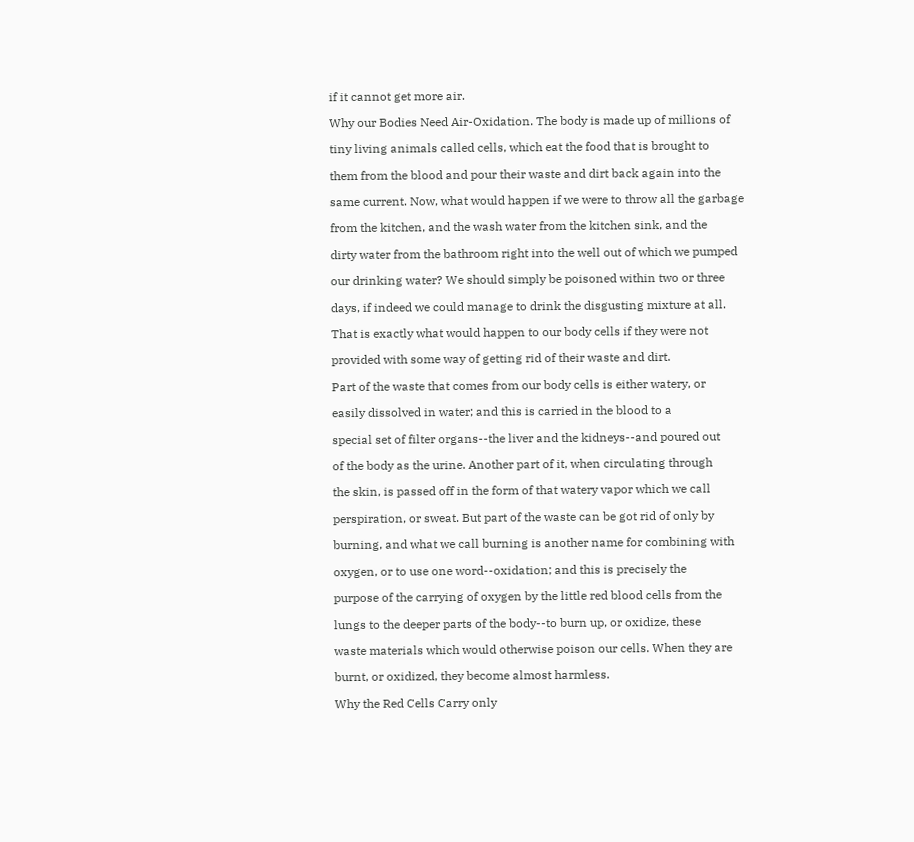if it cannot get more air.

Why our Bodies Need Air-Oxidation. The body is made up of millions of

tiny living animals called cells, which eat the food that is brought to

them from the blood and pour their waste and dirt back again into the

same current. Now, what would happen if we were to throw all the garbage

from the kitchen, and the wash water from the kitchen sink, and the

dirty water from the bathroom right into the well out of which we pumped

our drinking water? We should simply be poisoned within two or three

days, if indeed we could manage to drink the disgusting mixture at all.

That is exactly what would happen to our body cells if they were not

provided with some way of getting rid of their waste and dirt.

Part of the waste that comes from our body cells is either watery, or

easily dissolved in water; and this is carried in the blood to a

special set of filter organs--the liver and the kidneys--and poured out

of the body as the urine. Another part of it, when circulating through

the skin, is passed off in the form of that watery vapor which we call

perspiration, or sweat. But part of the waste can be got rid of only by

burning, and what we call burning is another name for combining with

oxygen, or to use one word--oxidation; and this is precisely the

purpose of the carrying of oxygen by the little red blood cells from the

lungs to the deeper parts of the body--to burn up, or oxidize, these

waste materials which would otherwise poison our cells. When they are

burnt, or oxidized, they become almost harmless.

Why the Red Cells Carry only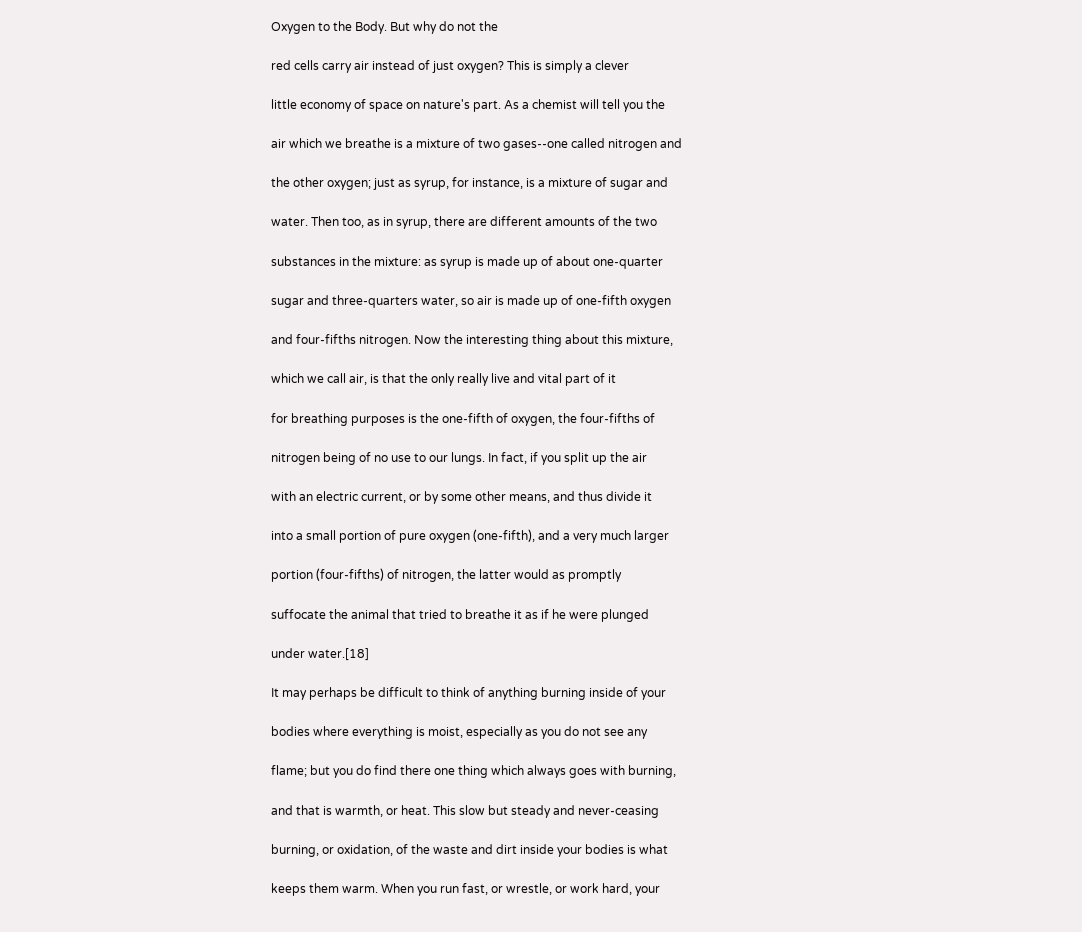Oxygen to the Body. But why do not the

red cells carry air instead of just oxygen? This is simply a clever

little economy of space on nature's part. As a chemist will tell you the

air which we breathe is a mixture of two gases--one called nitrogen and

the other oxygen; just as syrup, for instance, is a mixture of sugar and

water. Then too, as in syrup, there are different amounts of the two

substances in the mixture: as syrup is made up of about one-quarter

sugar and three-quarters water, so air is made up of one-fifth oxygen

and four-fifths nitrogen. Now the interesting thing about this mixture,

which we call air, is that the only really live and vital part of it

for breathing purposes is the one-fifth of oxygen, the four-fifths of

nitrogen being of no use to our lungs. In fact, if you split up the air

with an electric current, or by some other means, and thus divide it

into a small portion of pure oxygen (one-fifth), and a very much larger

portion (four-fifths) of nitrogen, the latter would as promptly

suffocate the animal that tried to breathe it as if he were plunged

under water.[18]

It may perhaps be difficult to think of anything burning inside of your

bodies where everything is moist, especially as you do not see any

flame; but you do find there one thing which always goes with burning,

and that is warmth, or heat. This slow but steady and never-ceasing

burning, or oxidation, of the waste and dirt inside your bodies is what

keeps them warm. When you run fast, or wrestle, or work hard, your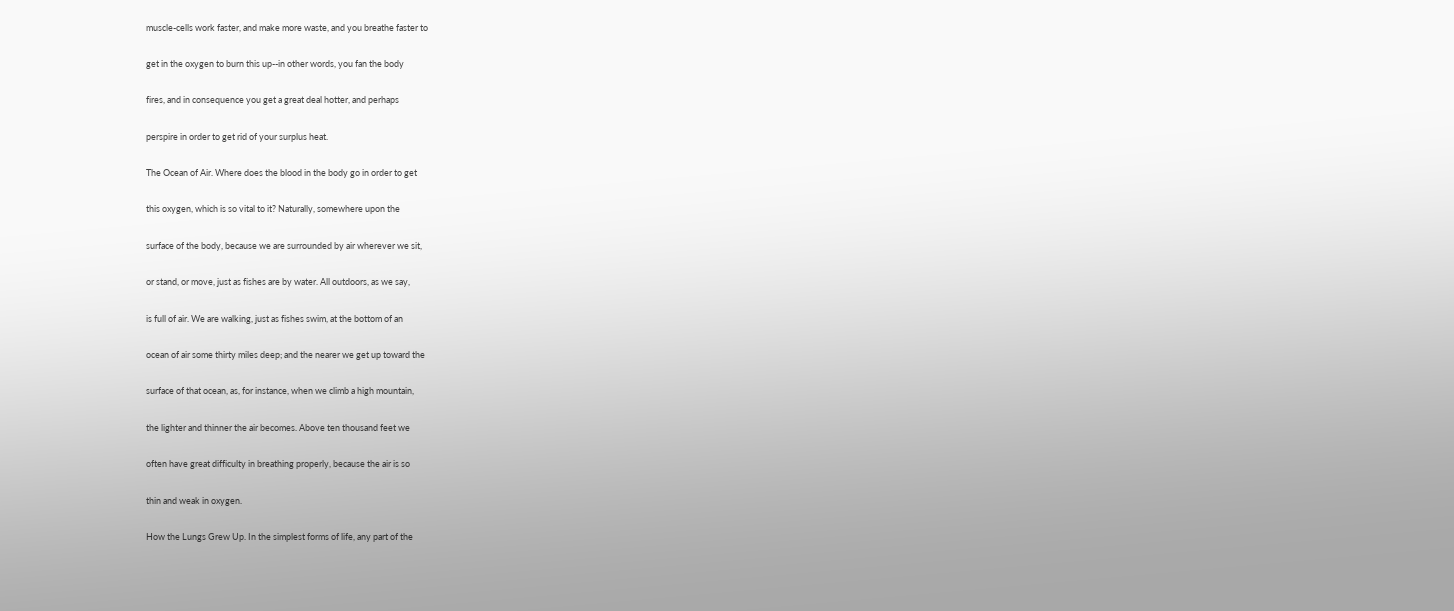muscle-cells work faster, and make more waste, and you breathe faster to

get in the oxygen to burn this up--in other words, you fan the body

fires, and in consequence you get a great deal hotter, and perhaps

perspire in order to get rid of your surplus heat.

The Ocean of Air. Where does the blood in the body go in order to get

this oxygen, which is so vital to it? Naturally, somewhere upon the

surface of the body, because we are surrounded by air wherever we sit,

or stand, or move, just as fishes are by water. All outdoors, as we say,

is full of air. We are walking, just as fishes swim, at the bottom of an

ocean of air some thirty miles deep; and the nearer we get up toward the

surface of that ocean, as, for instance, when we climb a high mountain,

the lighter and thinner the air becomes. Above ten thousand feet we

often have great difficulty in breathing properly, because the air is so

thin and weak in oxygen.

How the Lungs Grew Up. In the simplest forms of life, any part of the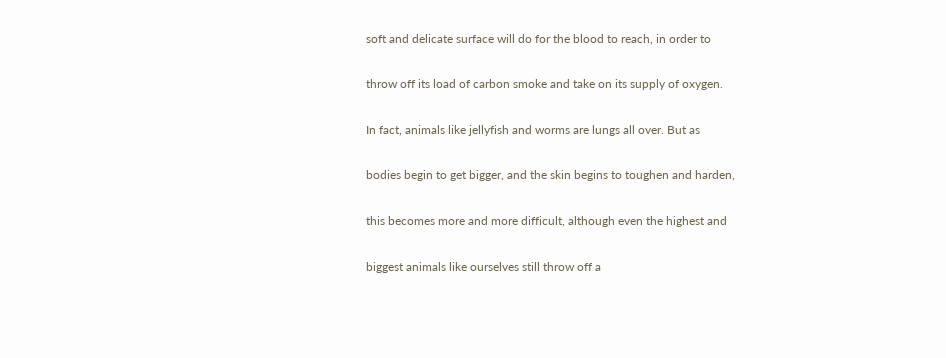soft and delicate surface will do for the blood to reach, in order to

throw off its load of carbon smoke and take on its supply of oxygen.

In fact, animals like jellyfish and worms are lungs all over. But as

bodies begin to get bigger, and the skin begins to toughen and harden,

this becomes more and more difficult, although even the highest and

biggest animals like ourselves still throw off a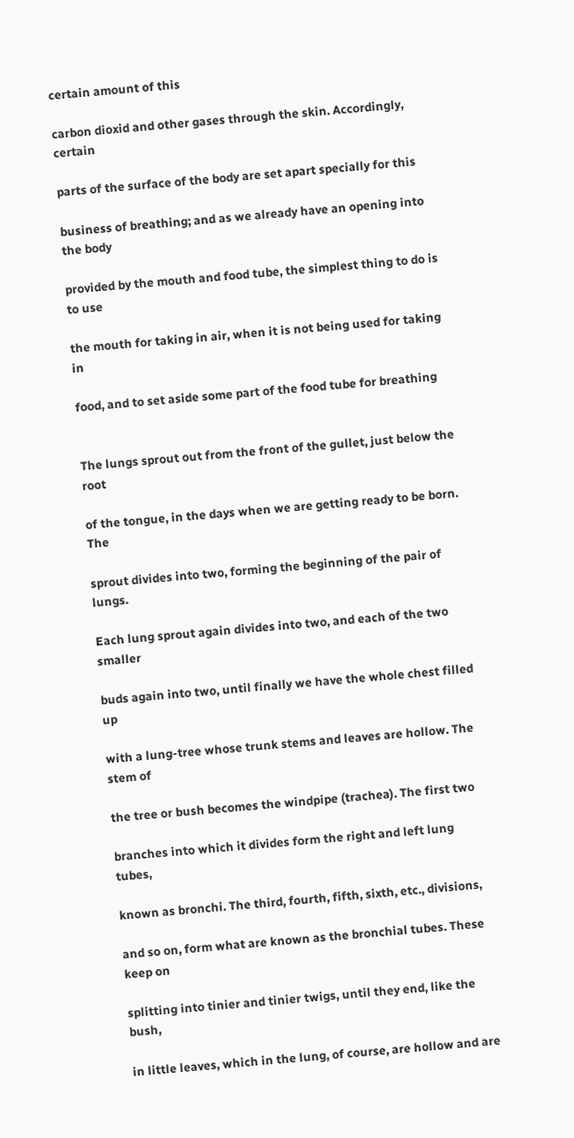certain amount of this

carbon dioxid and other gases through the skin. Accordingly, certain

parts of the surface of the body are set apart specially for this

business of breathing; and as we already have an opening into the body

provided by the mouth and food tube, the simplest thing to do is to use

the mouth for taking in air, when it is not being used for taking in

food, and to set aside some part of the food tube for breathing


The lungs sprout out from the front of the gullet, just below the root

of the tongue, in the days when we are getting ready to be born. The

sprout divides into two, forming the beginning of the pair of lungs.

Each lung sprout again divides into two, and each of the two smaller

buds again into two, until finally we have the whole chest filled up

with a lung-tree whose trunk stems and leaves are hollow. The stem of

the tree or bush becomes the windpipe (trachea). The first two

branches into which it divides form the right and left lung tubes,

known as bronchi. The third, fourth, fifth, sixth, etc., divisions,

and so on, form what are known as the bronchial tubes. These keep on

splitting into tinier and tinier twigs, until they end, like the bush,

in little leaves, which in the lung, of course, are hollow and are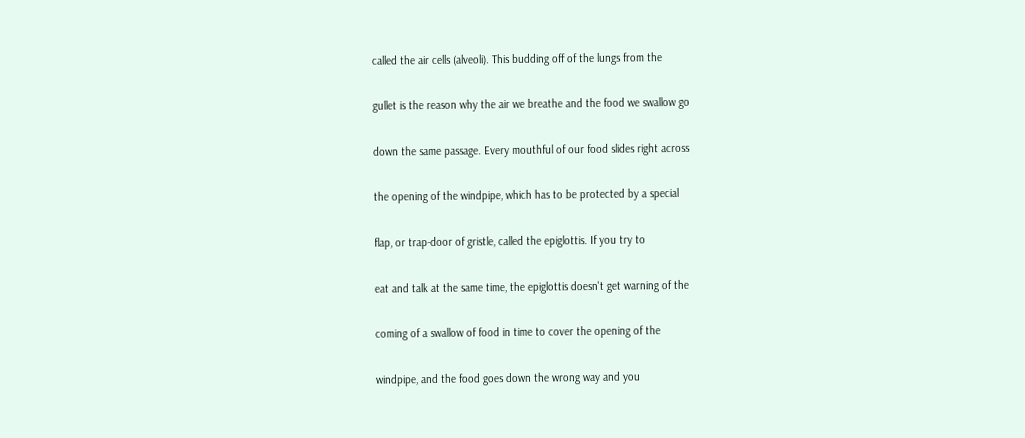called the air cells (alveoli). This budding off of the lungs from the

gullet is the reason why the air we breathe and the food we swallow go

down the same passage. Every mouthful of our food slides right across

the opening of the windpipe, which has to be protected by a special

flap, or trap-door of gristle, called the epiglottis. If you try to

eat and talk at the same time, the epiglottis doesn't get warning of the

coming of a swallow of food in time to cover the opening of the

windpipe, and the food goes down the wrong way and you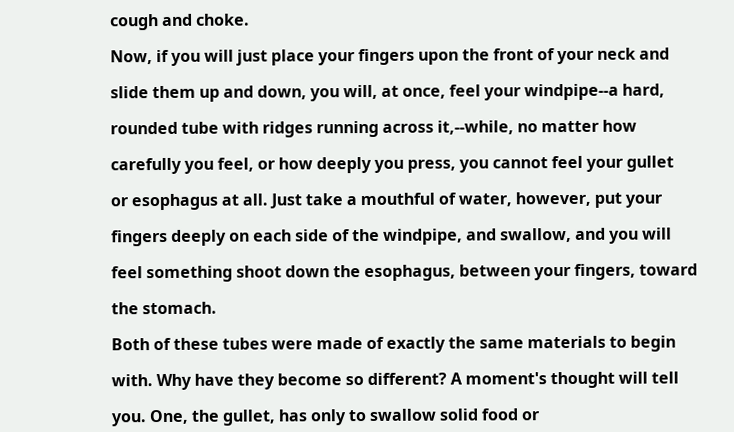cough and choke.

Now, if you will just place your fingers upon the front of your neck and

slide them up and down, you will, at once, feel your windpipe--a hard,

rounded tube with ridges running across it,--while, no matter how

carefully you feel, or how deeply you press, you cannot feel your gullet

or esophagus at all. Just take a mouthful of water, however, put your

fingers deeply on each side of the windpipe, and swallow, and you will

feel something shoot down the esophagus, between your fingers, toward

the stomach.

Both of these tubes were made of exactly the same materials to begin

with. Why have they become so different? A moment's thought will tell

you. One, the gullet, has only to swallow solid food or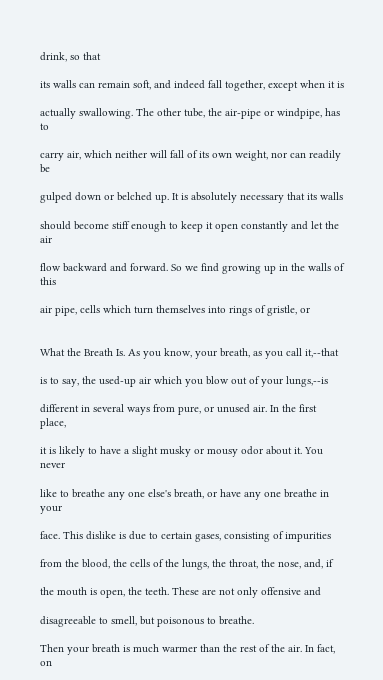drink, so that

its walls can remain soft, and indeed fall together, except when it is

actually swallowing. The other tube, the air-pipe or windpipe, has to

carry air, which neither will fall of its own weight, nor can readily be

gulped down or belched up. It is absolutely necessary that its walls

should become stiff enough to keep it open constantly and let the air

flow backward and forward. So we find growing up in the walls of this

air pipe, cells which turn themselves into rings of gristle, or


What the Breath Is. As you know, your breath, as you call it,--that

is to say, the used-up air which you blow out of your lungs,--is

different in several ways from pure, or unused air. In the first place,

it is likely to have a slight musky or mousy odor about it. You never

like to breathe any one else's breath, or have any one breathe in your

face. This dislike is due to certain gases, consisting of impurities

from the blood, the cells of the lungs, the throat, the nose, and, if

the mouth is open, the teeth. These are not only offensive and

disagreeable to smell, but poisonous to breathe.

Then your breath is much warmer than the rest of the air. In fact, on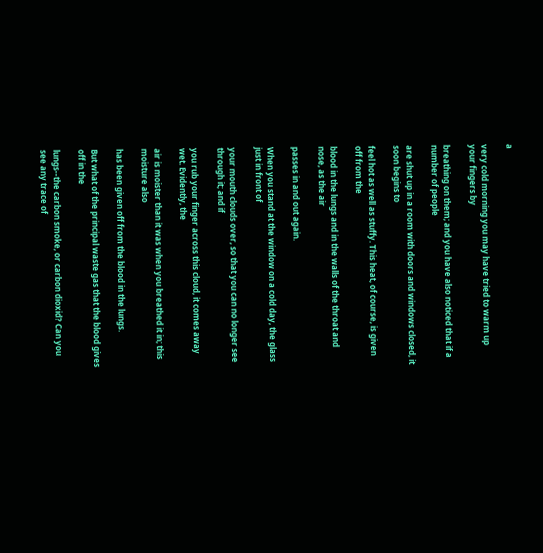a

very cold morning you may have tried to warm up your fingers by

breathing on them; and you have also noticed that if a number of people

are shut up in a room with doors and windows closed, it soon begins to

feel hot as well as stuffy. This heat, of course, is given off from the

blood in the lungs and in the walls of the throat and nose, as the air

passes in and out again.

When you stand at the window on a cold day, the glass just in front of

your mouth clouds over, so that you can no longer see through it; and if

you rub your finger across this cloud, it comes away wet. Evidently, the

air is moister than it was when you breathed it in; this moisture also

has been given off from the blood in the lungs.

But what of the principal waste gas that the blood gives off in the

lungs--the carbon smoke, or carbon dioxid? Can you see any trace of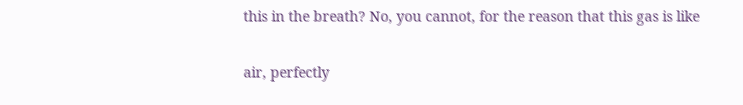this in the breath? No, you cannot, for the reason that this gas is like

air, perfectly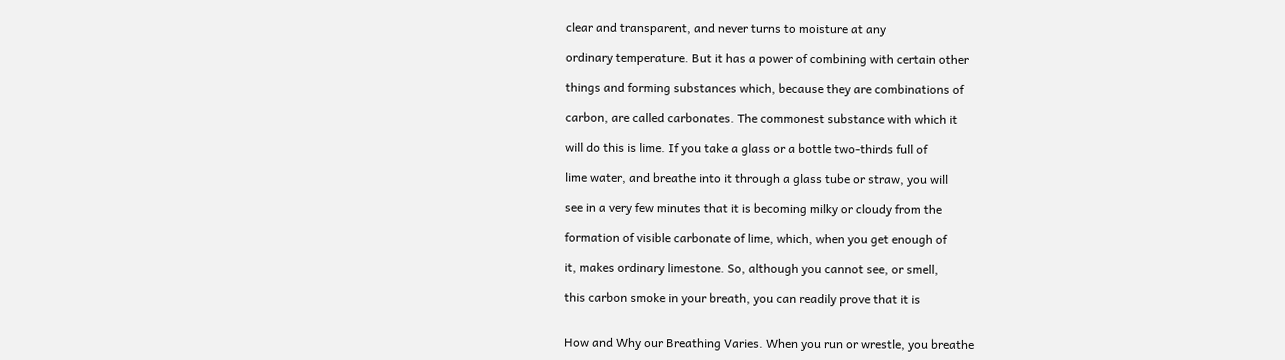clear and transparent, and never turns to moisture at any

ordinary temperature. But it has a power of combining with certain other

things and forming substances which, because they are combinations of

carbon, are called carbonates. The commonest substance with which it

will do this is lime. If you take a glass or a bottle two-thirds full of

lime water, and breathe into it through a glass tube or straw, you will

see in a very few minutes that it is becoming milky or cloudy from the

formation of visible carbonate of lime, which, when you get enough of

it, makes ordinary limestone. So, although you cannot see, or smell,

this carbon smoke in your breath, you can readily prove that it is


How and Why our Breathing Varies. When you run or wrestle, you breathe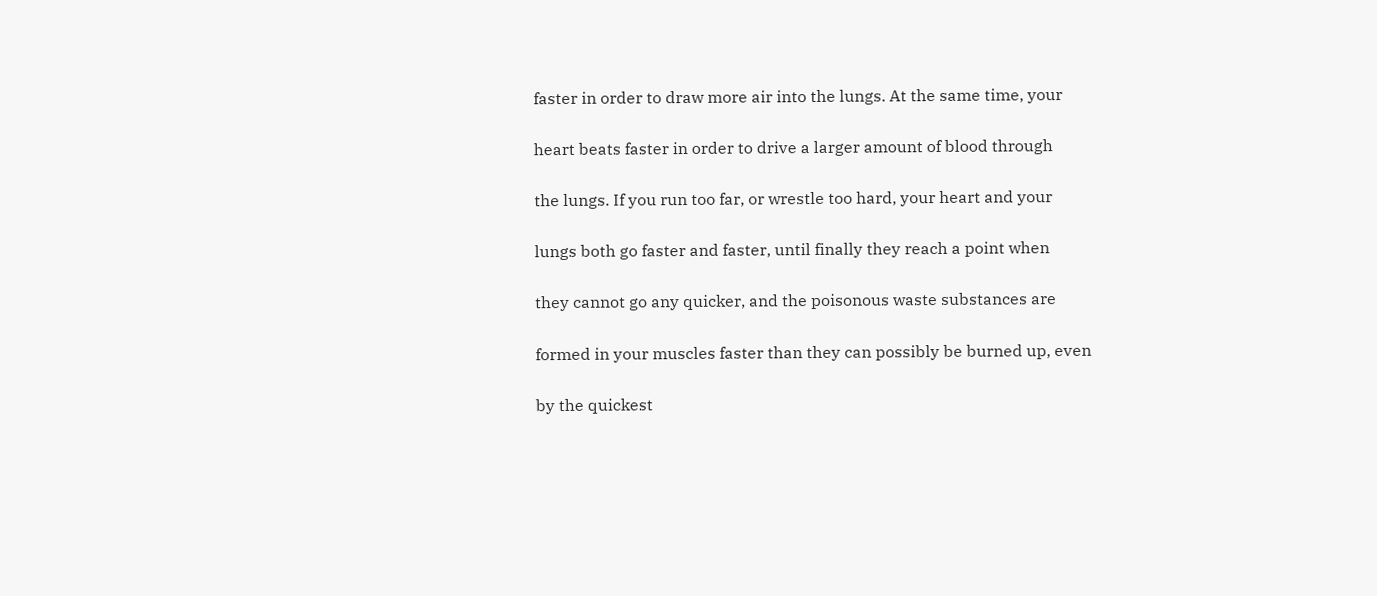faster in order to draw more air into the lungs. At the same time, your

heart beats faster in order to drive a larger amount of blood through

the lungs. If you run too far, or wrestle too hard, your heart and your

lungs both go faster and faster, until finally they reach a point when

they cannot go any quicker, and the poisonous waste substances are

formed in your muscles faster than they can possibly be burned up, even

by the quickest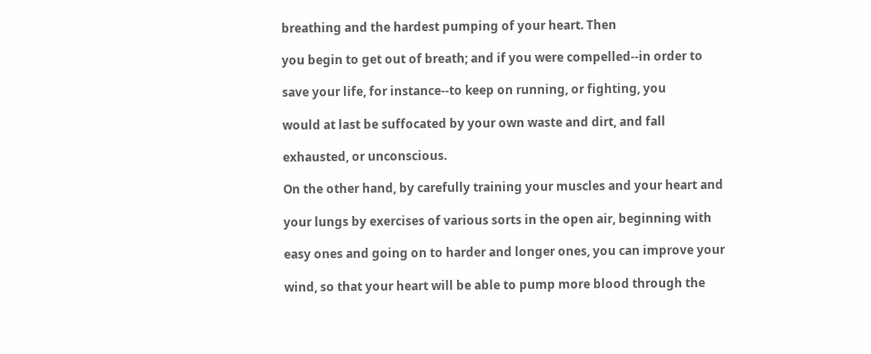breathing and the hardest pumping of your heart. Then

you begin to get out of breath; and if you were compelled--in order to

save your life, for instance--to keep on running, or fighting, you

would at last be suffocated by your own waste and dirt, and fall

exhausted, or unconscious.

On the other hand, by carefully training your muscles and your heart and

your lungs by exercises of various sorts in the open air, beginning with

easy ones and going on to harder and longer ones, you can improve your

wind, so that your heart will be able to pump more blood through the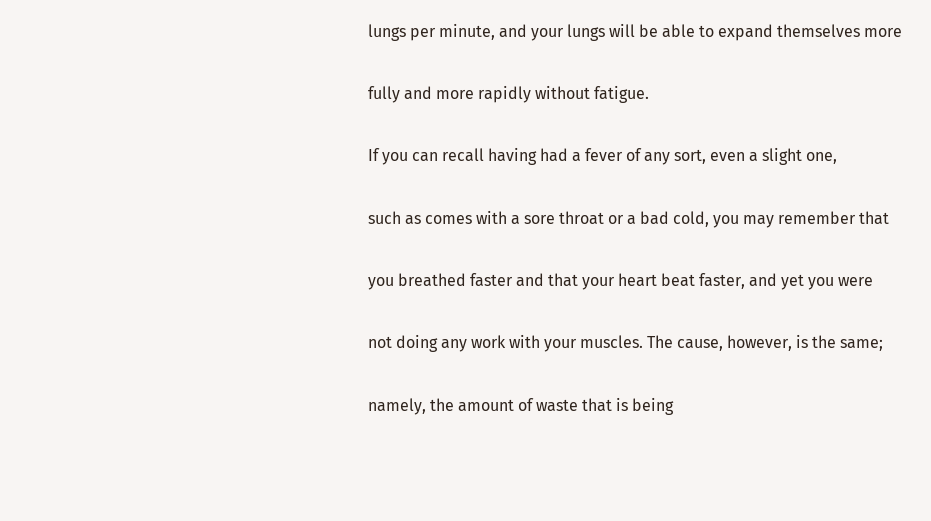lungs per minute, and your lungs will be able to expand themselves more

fully and more rapidly without fatigue.

If you can recall having had a fever of any sort, even a slight one,

such as comes with a sore throat or a bad cold, you may remember that

you breathed faster and that your heart beat faster, and yet you were

not doing any work with your muscles. The cause, however, is the same;

namely, the amount of waste that is being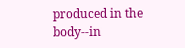produced in the body--in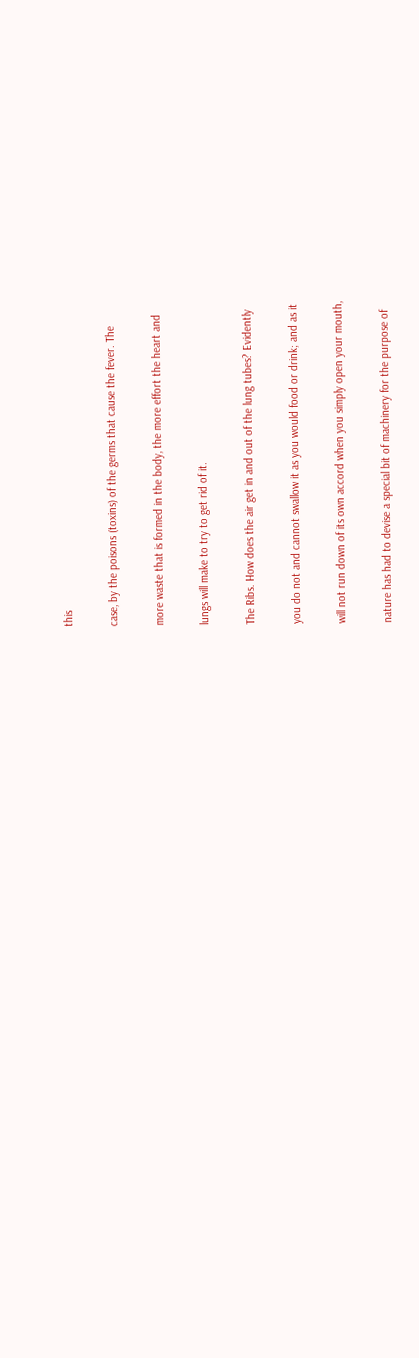this

case, by the poisons (toxins) of the germs that cause the fever. The

more waste that is formed in the body, the more effort the heart and

lungs will make to try to get rid of it.

The Ribs. How does the air get in and out of the lung tubes? Evidently

you do not and cannot swallow it as you would food or drink; and as it

will not run down of its own accord when you simply open your mouth,

nature has had to devise a special bit of machinery for the purpose of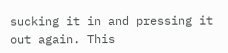sucking it in and pressing it out again. This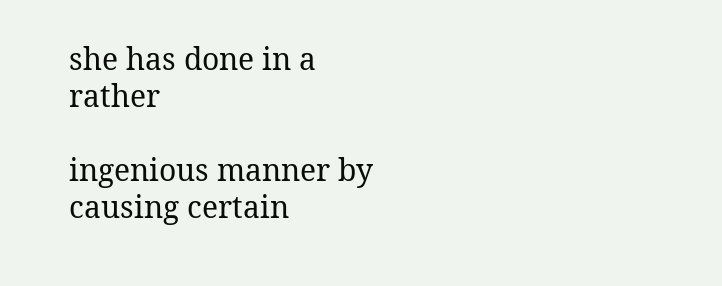she has done in a rather

ingenious manner by causing certain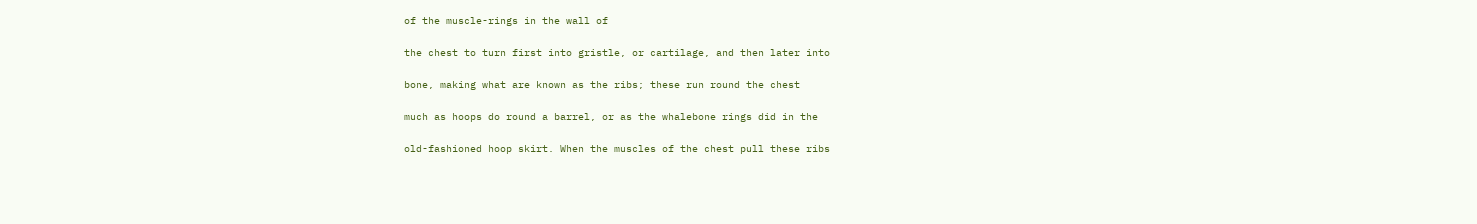of the muscle-rings in the wall of

the chest to turn first into gristle, or cartilage, and then later into

bone, making what are known as the ribs; these run round the chest

much as hoops do round a barrel, or as the whalebone rings did in the

old-fashioned hoop skirt. When the muscles of the chest pull these ribs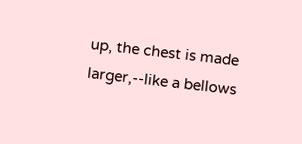up, the chest is made larger,--like a bellows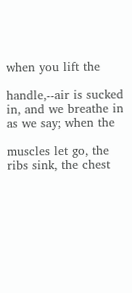when you lift the

handle,--air is sucked in, and we breathe in as we say; when the

muscles let go, the ribs sink, the chest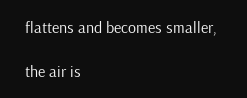flattens and becomes smaller,

the air is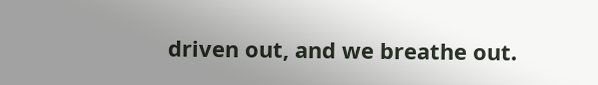driven out, and we breathe out.